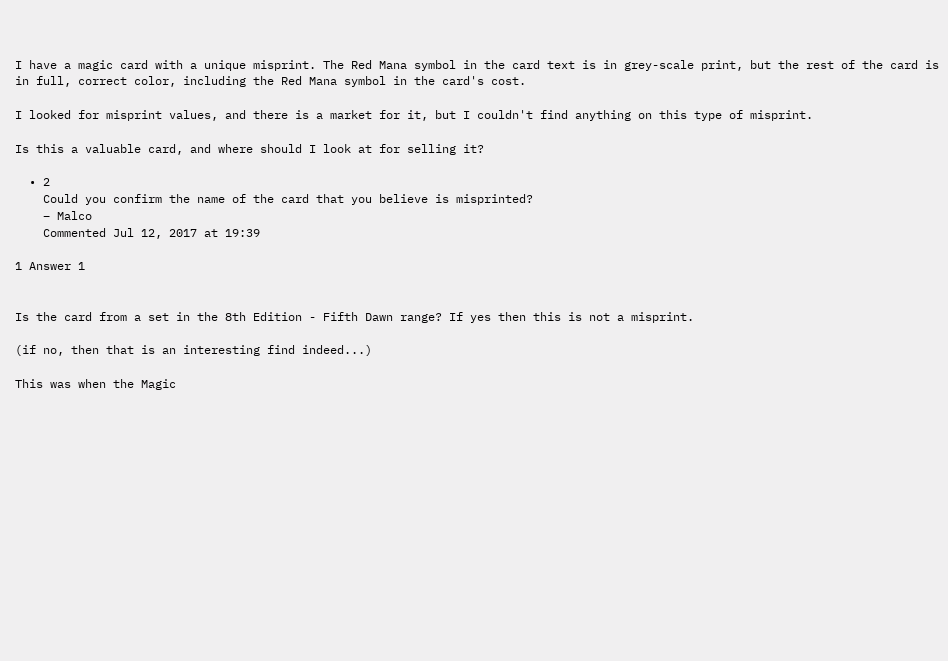I have a magic card with a unique misprint. The Red Mana symbol in the card text is in grey-scale print, but the rest of the card is in full, correct color, including the Red Mana symbol in the card's cost.

I looked for misprint values, and there is a market for it, but I couldn't find anything on this type of misprint.

Is this a valuable card, and where should I look at for selling it?

  • 2
    Could you confirm the name of the card that you believe is misprinted?
    – Malco
    Commented Jul 12, 2017 at 19:39

1 Answer 1


Is the card from a set in the 8th Edition - Fifth Dawn range? If yes then this is not a misprint.

(if no, then that is an interesting find indeed...)

This was when the Magic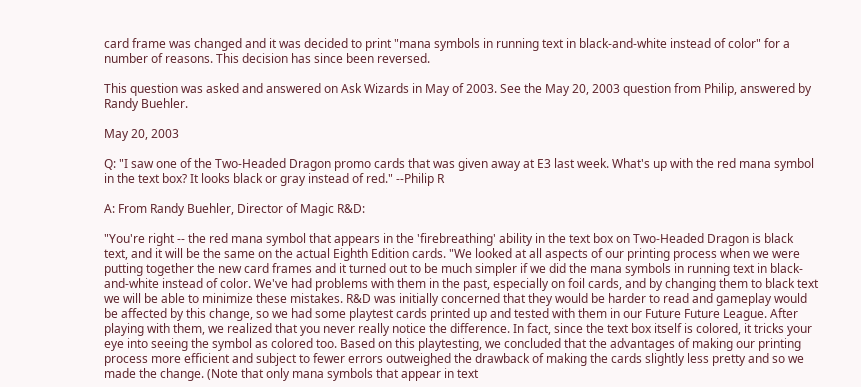card frame was changed and it was decided to print "mana symbols in running text in black-and-white instead of color" for a number of reasons. This decision has since been reversed.

This question was asked and answered on Ask Wizards in May of 2003. See the May 20, 2003 question from Philip, answered by Randy Buehler.

May 20, 2003

Q: "I saw one of the Two-Headed Dragon promo cards that was given away at E3 last week. What's up with the red mana symbol in the text box? It looks black or gray instead of red." --Philip R

A: From Randy Buehler, Director of Magic R&D:

"You're right -- the red mana symbol that appears in the 'firebreathing' ability in the text box on Two-Headed Dragon is black text, and it will be the same on the actual Eighth Edition cards. "We looked at all aspects of our printing process when we were putting together the new card frames and it turned out to be much simpler if we did the mana symbols in running text in black-and-white instead of color. We've had problems with them in the past, especially on foil cards, and by changing them to black text we will be able to minimize these mistakes. R&D was initially concerned that they would be harder to read and gameplay would be affected by this change, so we had some playtest cards printed up and tested with them in our Future Future League. After playing with them, we realized that you never really notice the difference. In fact, since the text box itself is colored, it tricks your eye into seeing the symbol as colored too. Based on this playtesting, we concluded that the advantages of making our printing process more efficient and subject to fewer errors outweighed the drawback of making the cards slightly less pretty and so we made the change. (Note that only mana symbols that appear in text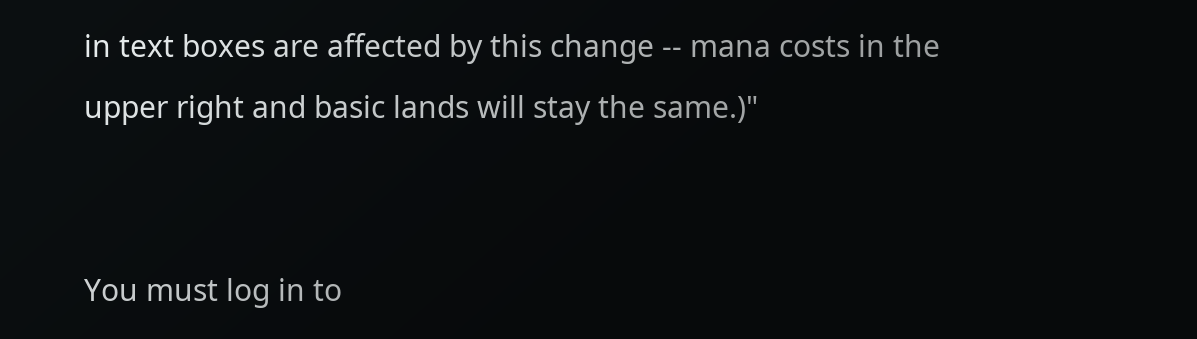in text boxes are affected by this change -- mana costs in the upper right and basic lands will stay the same.)"


You must log in to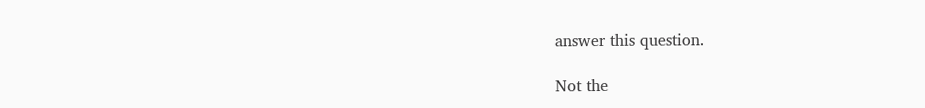answer this question.

Not the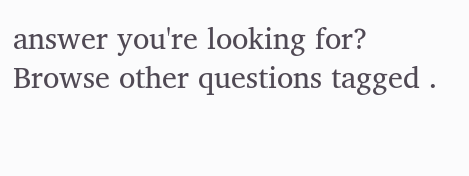answer you're looking for? Browse other questions tagged .